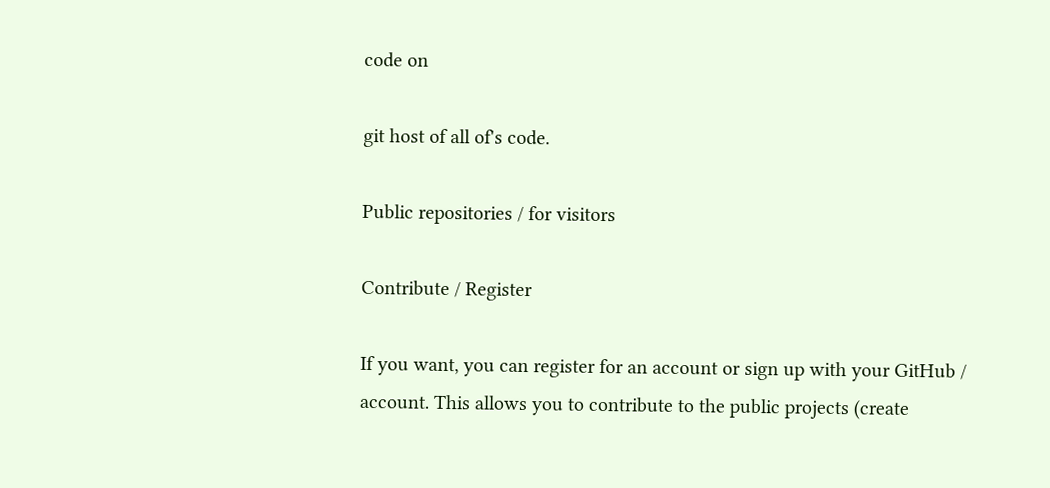code on

git host of all of's code.

Public repositories / for visitors

Contribute / Register

If you want, you can register for an account or sign up with your GitHub / account. This allows you to contribute to the public projects (create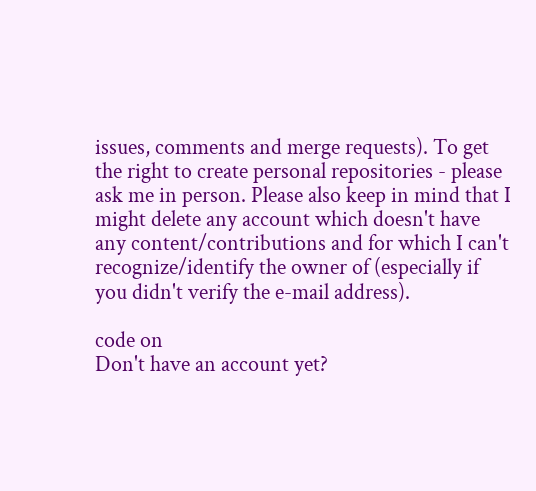issues, comments and merge requests). To get the right to create personal repositories - please ask me in person. Please also keep in mind that I might delete any account which doesn't have any content/contributions and for which I can't recognize/identify the owner of (especially if you didn't verify the e-mail address).

code on
Don't have an account yet?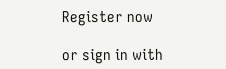Register now

or sign in with